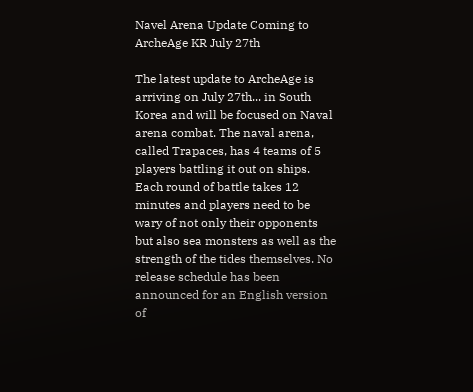Navel Arena Update Coming to ArcheAge KR July 27th

The latest update to ArcheAge is arriving on July 27th... in South Korea and will be focused on Naval arena combat. The naval arena, called Trapaces, has 4 teams of 5 players battling it out on ships. Each round of battle takes 12 minutes and players need to be wary of not only their opponents but also sea monsters as well as the strength of the tides themselves. No release schedule has been announced for an English version of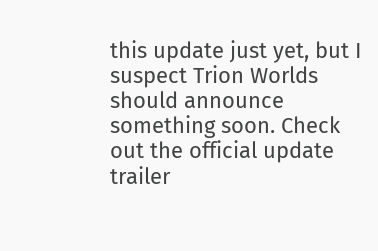this update just yet, but I suspect Trion Worlds should announce something soon. Check out the official update trailer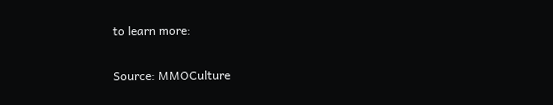to learn more:

Source: MMOCulture